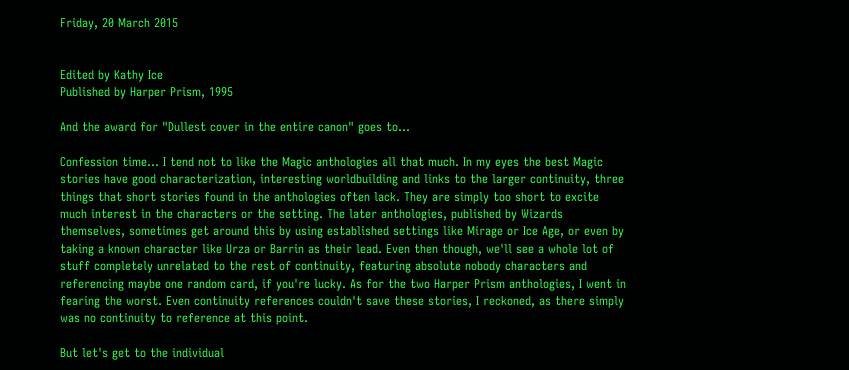Friday, 20 March 2015


Edited by Kathy Ice
Published by Harper Prism, 1995

And the award for "Dullest cover in the entire canon" goes to...

Confession time... I tend not to like the Magic anthologies all that much. In my eyes the best Magic stories have good characterization, interesting worldbuilding and links to the larger continuity, three things that short stories found in the anthologies often lack. They are simply too short to excite much interest in the characters or the setting. The later anthologies, published by Wizards themselves, sometimes get around this by using established settings like Mirage or Ice Age, or even by taking a known character like Urza or Barrin as their lead. Even then though, we'll see a whole lot of stuff completely unrelated to the rest of continuity, featuring absolute nobody characters and referencing maybe one random card, if you're lucky. As for the two Harper Prism anthologies, I went in fearing the worst. Even continuity references couldn't save these stories, I reckoned, as there simply was no continuity to reference at this point.

But let's get to the individual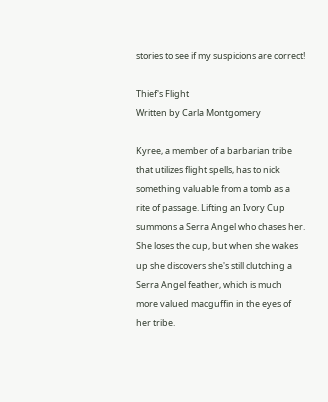stories to see if my suspicions are correct!

Thief's Flight
Written by Carla Montgomery

Kyree, a member of a barbarian tribe that utilizes flight spells, has to nick something valuable from a tomb as a rite of passage. Lifting an Ivory Cup summons a Serra Angel who chases her. She loses the cup, but when she wakes up she discovers she's still clutching a Serra Angel feather, which is much more valued macguffin in the eyes of her tribe.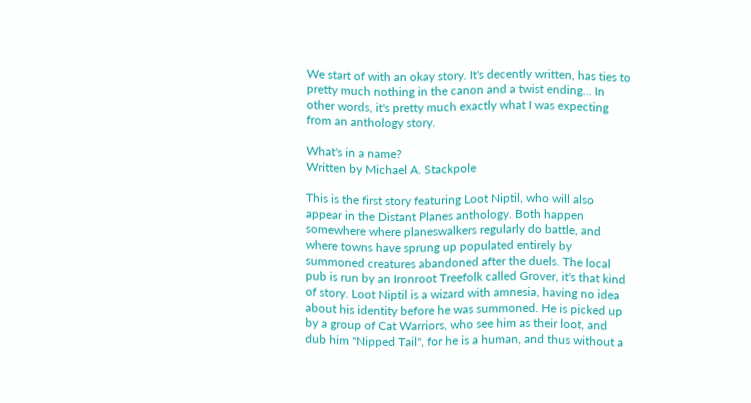We start of with an okay story. It's decently written, has ties to pretty much nothing in the canon and a twist ending... In other words, it's pretty much exactly what I was expecting from an anthology story.

What's in a name?
Written by Michael A. Stackpole

This is the first story featuring Loot Niptil, who will also appear in the Distant Planes anthology. Both happen somewhere where planeswalkers regularly do battle, and where towns have sprung up populated entirely by summoned creatures abandoned after the duels. The local pub is run by an Ironroot Treefolk called Grover, it's that kind of story. Loot Niptil is a wizard with amnesia, having no idea about his identity before he was summoned. He is picked up by a group of Cat Warriors, who see him as their loot, and dub him "Nipped Tail", for he is a human, and thus without a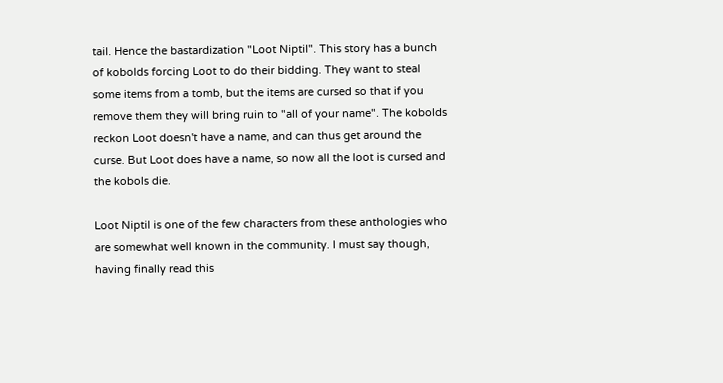tail. Hence the bastardization "Loot Niptil". This story has a bunch of kobolds forcing Loot to do their bidding. They want to steal some items from a tomb, but the items are cursed so that if you remove them they will bring ruin to "all of your name". The kobolds reckon Loot doesn't have a name, and can thus get around the curse. But Loot does have a name, so now all the loot is cursed and the kobols die.

Loot Niptil is one of the few characters from these anthologies who are somewhat well known in the community. I must say though, having finally read this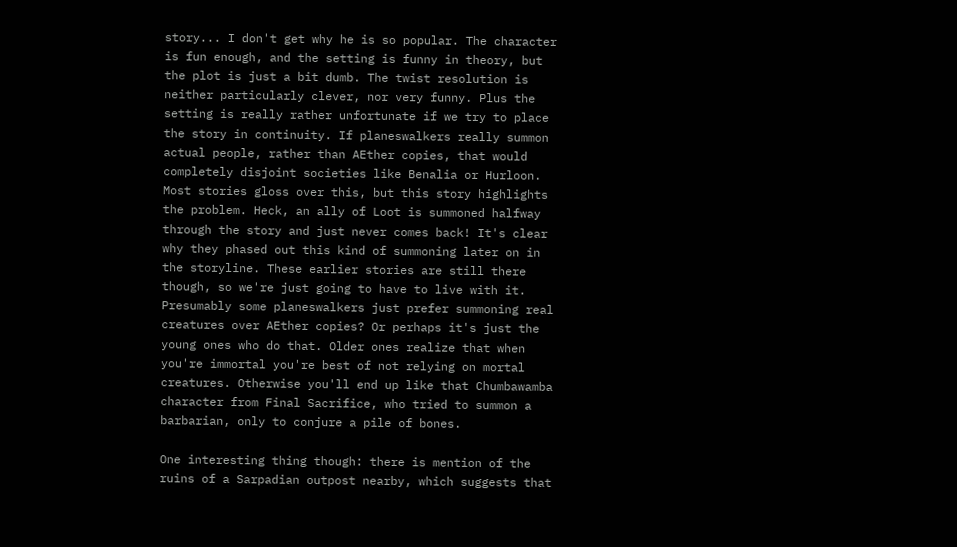story... I don't get why he is so popular. The character is fun enough, and the setting is funny in theory, but the plot is just a bit dumb. The twist resolution is neither particularly clever, nor very funny. Plus the setting is really rather unfortunate if we try to place the story in continuity. If planeswalkers really summon actual people, rather than AEther copies, that would completely disjoint societies like Benalia or Hurloon. Most stories gloss over this, but this story highlights the problem. Heck, an ally of Loot is summoned halfway through the story and just never comes back! It's clear why they phased out this kind of summoning later on in the storyline. These earlier stories are still there though, so we're just going to have to live with it. Presumably some planeswalkers just prefer summoning real creatures over AEther copies? Or perhaps it's just the young ones who do that. Older ones realize that when you're immortal you're best of not relying on mortal creatures. Otherwise you'll end up like that Chumbawamba character from Final Sacrifice, who tried to summon a barbarian, only to conjure a pile of bones.

One interesting thing though: there is mention of the ruins of a Sarpadian outpost nearby, which suggests that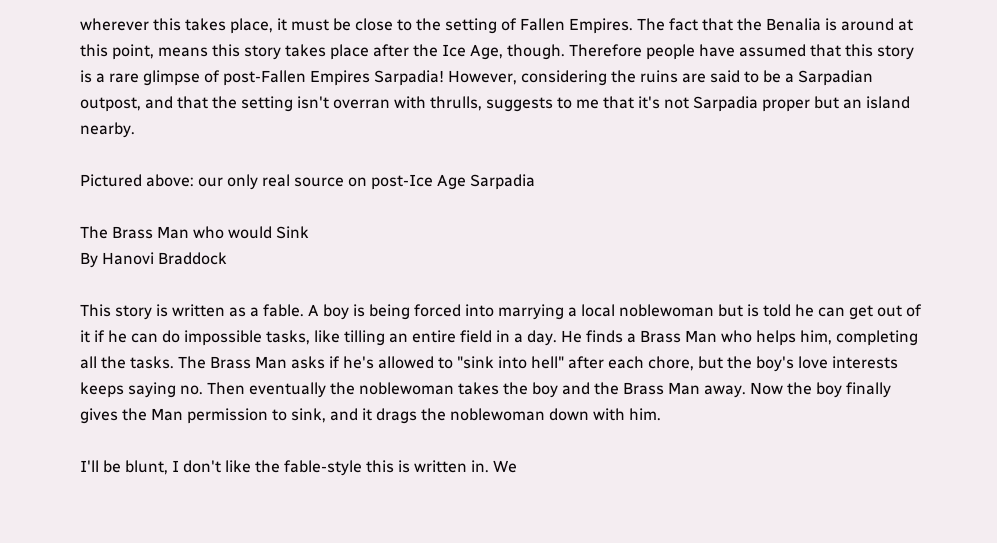wherever this takes place, it must be close to the setting of Fallen Empires. The fact that the Benalia is around at this point, means this story takes place after the Ice Age, though. Therefore people have assumed that this story is a rare glimpse of post-Fallen Empires Sarpadia! However, considering the ruins are said to be a Sarpadian outpost, and that the setting isn't overran with thrulls, suggests to me that it's not Sarpadia proper but an island nearby.

Pictured above: our only real source on post-Ice Age Sarpadia

The Brass Man who would Sink
By Hanovi Braddock

This story is written as a fable. A boy is being forced into marrying a local noblewoman but is told he can get out of it if he can do impossible tasks, like tilling an entire field in a day. He finds a Brass Man who helps him, completing all the tasks. The Brass Man asks if he's allowed to "sink into hell" after each chore, but the boy's love interests keeps saying no. Then eventually the noblewoman takes the boy and the Brass Man away. Now the boy finally gives the Man permission to sink, and it drags the noblewoman down with him.

I'll be blunt, I don't like the fable-style this is written in. We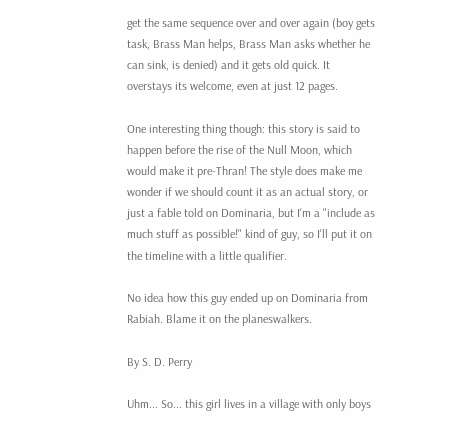get the same sequence over and over again (boy gets task, Brass Man helps, Brass Man asks whether he can sink, is denied) and it gets old quick. It overstays its welcome, even at just 12 pages.

One interesting thing though: this story is said to happen before the rise of the Null Moon, which would make it pre-Thran! The style does make me wonder if we should count it as an actual story, or just a fable told on Dominaria, but I'm a "include as much stuff as possible!" kind of guy, so I'll put it on the timeline with a little qualifier.

No idea how this guy ended up on Dominaria from Rabiah. Blame it on the planeswalkers.

By S. D. Perry

Uhm... So... this girl lives in a village with only boys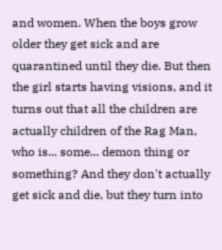and women. When the boys grow older they get sick and are quarantined until they die. But then the girl starts having visions, and it turns out that all the children are actually children of the Rag Man, who is... some... demon thing or something? And they don't actually get sick and die, but they turn into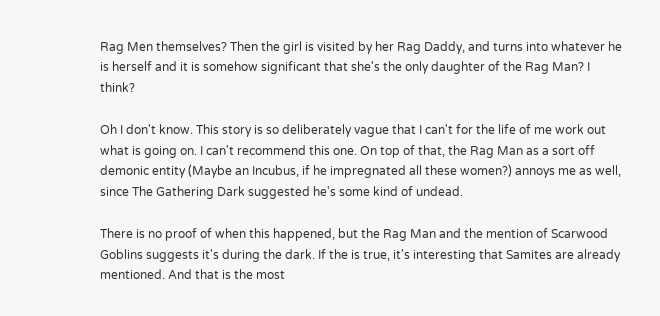Rag Men themselves? Then the girl is visited by her Rag Daddy, and turns into whatever he is herself and it is somehow significant that she's the only daughter of the Rag Man? I think?

Oh I don't know. This story is so deliberately vague that I can't for the life of me work out what is going on. I can't recommend this one. On top of that, the Rag Man as a sort off demonic entity (Maybe an Incubus, if he impregnated all these women?) annoys me as well, since The Gathering Dark suggested he's some kind of undead.

There is no proof of when this happened, but the Rag Man and the mention of Scarwood Goblins suggests it's during the dark. If the is true, it's interesting that Samites are already mentioned. And that is the most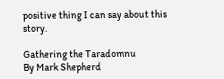positive thing I can say about this story.

Gathering the Taradomnu
By Mark Shepherd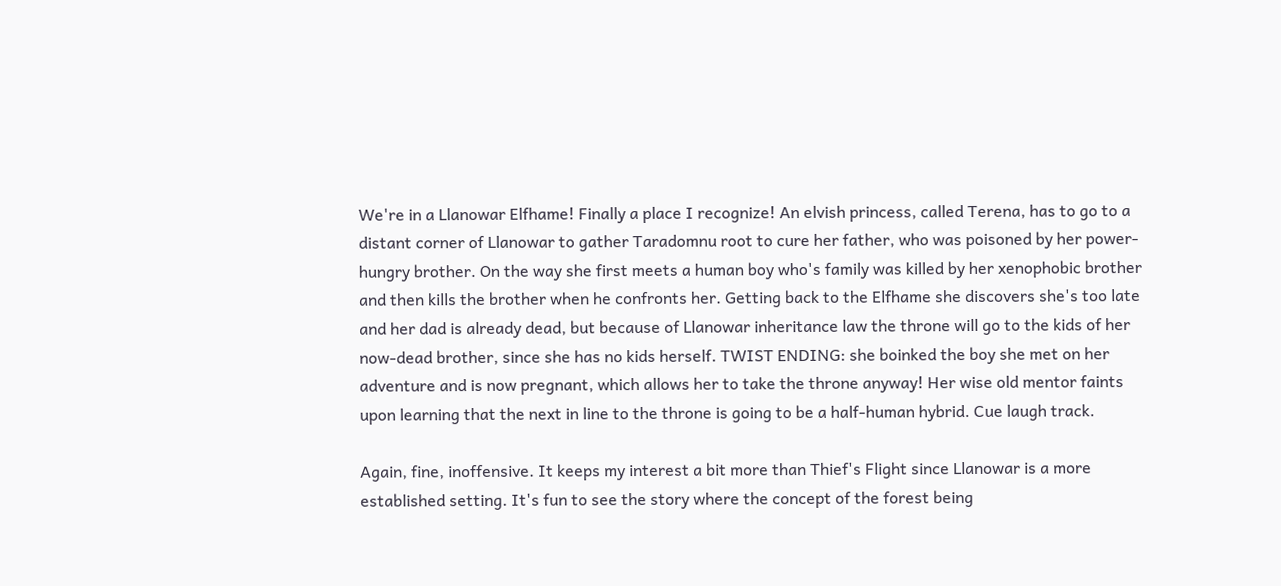We're in a Llanowar Elfhame! Finally a place I recognize! An elvish princess, called Terena, has to go to a distant corner of Llanowar to gather Taradomnu root to cure her father, who was poisoned by her power-hungry brother. On the way she first meets a human boy who's family was killed by her xenophobic brother and then kills the brother when he confronts her. Getting back to the Elfhame she discovers she's too late and her dad is already dead, but because of Llanowar inheritance law the throne will go to the kids of her now-dead brother, since she has no kids herself. TWIST ENDING: she boinked the boy she met on her adventure and is now pregnant, which allows her to take the throne anyway! Her wise old mentor faints upon learning that the next in line to the throne is going to be a half-human hybrid. Cue laugh track.

Again, fine, inoffensive. It keeps my interest a bit more than Thief's Flight since Llanowar is a more established setting. It's fun to see the story where the concept of the forest being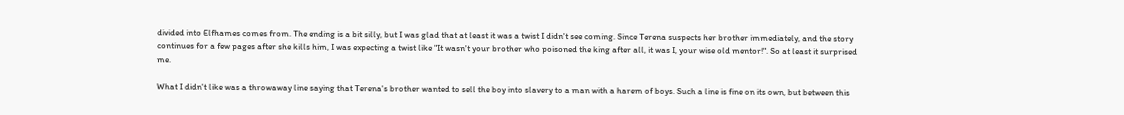divided into Elfhames comes from. The ending is a bit silly, but I was glad that at least it was a twist I didn't see coming. Since Terena suspects her brother immediately, and the story continues for a few pages after she kills him, I was expecting a twist like "It wasn't your brother who poisoned the king after all, it was I, your wise old mentor!". So at least it surprised me.

What I didn't like was a throwaway line saying that Terena's brother wanted to sell the boy into slavery to a man with a harem of boys. Such a line is fine on its own, but between this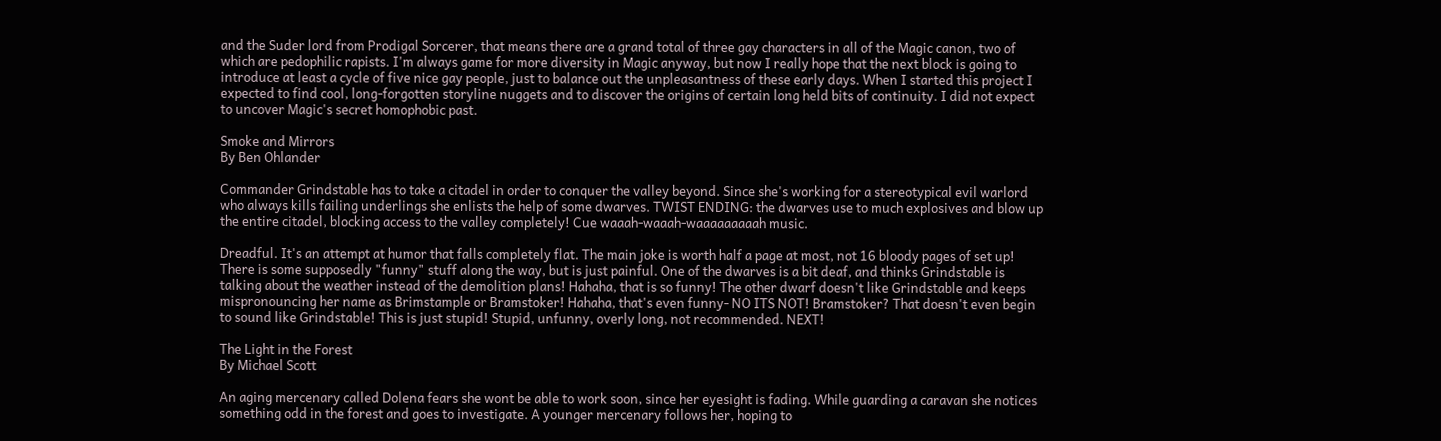and the Suder lord from Prodigal Sorcerer, that means there are a grand total of three gay characters in all of the Magic canon, two of which are pedophilic rapists. I'm always game for more diversity in Magic anyway, but now I really hope that the next block is going to introduce at least a cycle of five nice gay people, just to balance out the unpleasantness of these early days. When I started this project I expected to find cool, long-forgotten storyline nuggets and to discover the origins of certain long held bits of continuity. I did not expect to uncover Magic's secret homophobic past.

Smoke and Mirrors
By Ben Ohlander

Commander Grindstable has to take a citadel in order to conquer the valley beyond. Since she's working for a stereotypical evil warlord who always kills failing underlings she enlists the help of some dwarves. TWIST ENDING: the dwarves use to much explosives and blow up the entire citadel, blocking access to the valley completely! Cue waaah-waaah-waaaaaaaaah music.

Dreadful. It's an attempt at humor that falls completely flat. The main joke is worth half a page at most, not 16 bloody pages of set up! There is some supposedly "funny" stuff along the way, but is just painful. One of the dwarves is a bit deaf, and thinks Grindstable is talking about the weather instead of the demolition plans! Hahaha, that is so funny! The other dwarf doesn't like Grindstable and keeps mispronouncing her name as Brimstample or Bramstoker! Hahaha, that's even funny- NO ITS NOT! Bramstoker? That doesn't even begin to sound like Grindstable! This is just stupid! Stupid, unfunny, overly long, not recommended. NEXT!

The Light in the Forest
By Michael Scott

An aging mercenary called Dolena fears she wont be able to work soon, since her eyesight is fading. While guarding a caravan she notices something odd in the forest and goes to investigate. A younger mercenary follows her, hoping to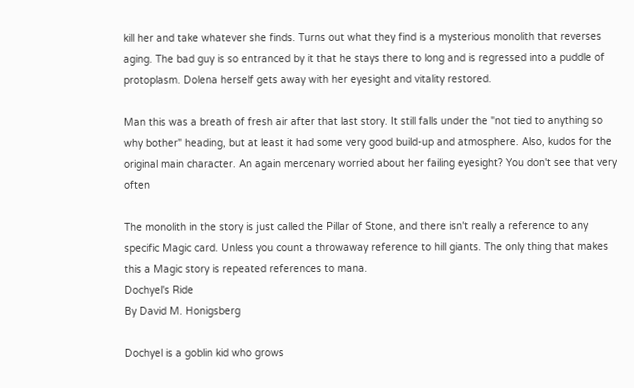kill her and take whatever she finds. Turns out what they find is a mysterious monolith that reverses aging. The bad guy is so entranced by it that he stays there to long and is regressed into a puddle of protoplasm. Dolena herself gets away with her eyesight and vitality restored.

Man this was a breath of fresh air after that last story. It still falls under the "not tied to anything so why bother" heading, but at least it had some very good build-up and atmosphere. Also, kudos for the original main character. An again mercenary worried about her failing eyesight? You don't see that very often

The monolith in the story is just called the Pillar of Stone, and there isn't really a reference to any specific Magic card. Unless you count a throwaway reference to hill giants. The only thing that makes this a Magic story is repeated references to mana.
Dochyel's Ride
By David M. Honigsberg

Dochyel is a goblin kid who grows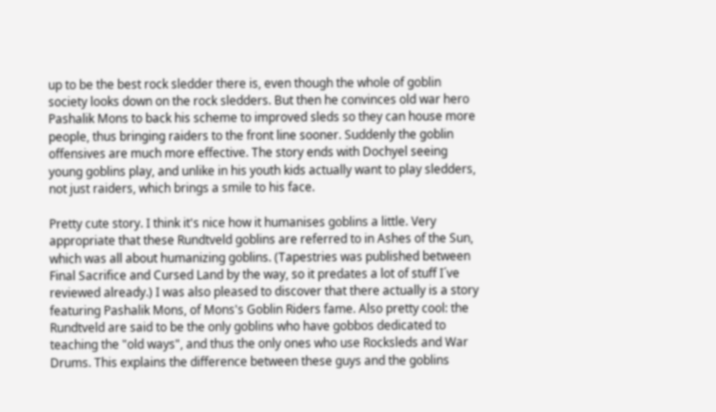up to be the best rock sledder there is, even though the whole of goblin society looks down on the rock sledders. But then he convinces old war hero Pashalik Mons to back his scheme to improved sleds so they can house more people, thus bringing raiders to the front line sooner. Suddenly the goblin offensives are much more effective. The story ends with Dochyel seeing young goblins play, and unlike in his youth kids actually want to play sledders, not just raiders, which brings a smile to his face.

Pretty cute story. I think it's nice how it humanises goblins a little. Very appropriate that these Rundtveld goblins are referred to in Ashes of the Sun, which was all about humanizing goblins. (Tapestries was published between Final Sacrifice and Cursed Land by the way, so it predates a lot of stuff I´ve reviewed already.) I was also pleased to discover that there actually is a story featuring Pashalik Mons, of Mons's Goblin Riders fame. Also pretty cool: the Rundtveld are said to be the only goblins who have gobbos dedicated to teaching the "old ways", and thus the only ones who use Rocksleds and War Drums. This explains the difference between these guys and the goblins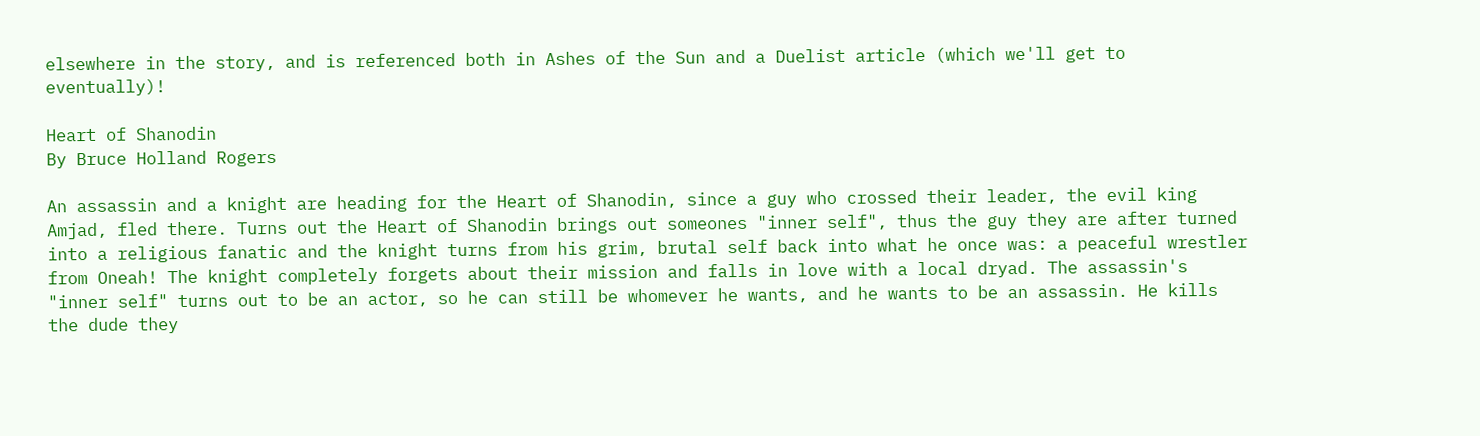elsewhere in the story, and is referenced both in Ashes of the Sun and a Duelist article (which we'll get to eventually)!

Heart of Shanodin
By Bruce Holland Rogers

An assassin and a knight are heading for the Heart of Shanodin, since a guy who crossed their leader, the evil king Amjad, fled there. Turns out the Heart of Shanodin brings out someones "inner self", thus the guy they are after turned into a religious fanatic and the knight turns from his grim, brutal self back into what he once was: a peaceful wrestler from Oneah! The knight completely forgets about their mission and falls in love with a local dryad. The assassin's "inner self" turns out to be an actor, so he can still be whomever he wants, and he wants to be an assassin. He kills the dude they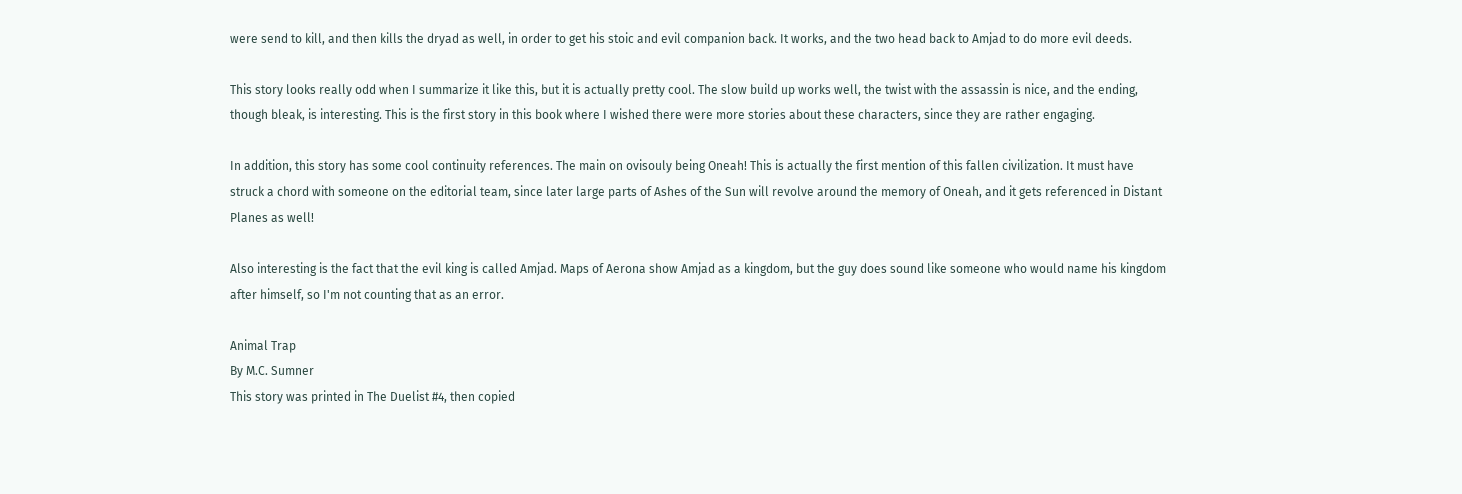were send to kill, and then kills the dryad as well, in order to get his stoic and evil companion back. It works, and the two head back to Amjad to do more evil deeds.

This story looks really odd when I summarize it like this, but it is actually pretty cool. The slow build up works well, the twist with the assassin is nice, and the ending, though bleak, is interesting. This is the first story in this book where I wished there were more stories about these characters, since they are rather engaging.

In addition, this story has some cool continuity references. The main on ovisouly being Oneah! This is actually the first mention of this fallen civilization. It must have struck a chord with someone on the editorial team, since later large parts of Ashes of the Sun will revolve around the memory of Oneah, and it gets referenced in Distant Planes as well!

Also interesting is the fact that the evil king is called Amjad. Maps of Aerona show Amjad as a kingdom, but the guy does sound like someone who would name his kingdom after himself, so I'm not counting that as an error.

Animal Trap
By M.C. Sumner
This story was printed in The Duelist #4, then copied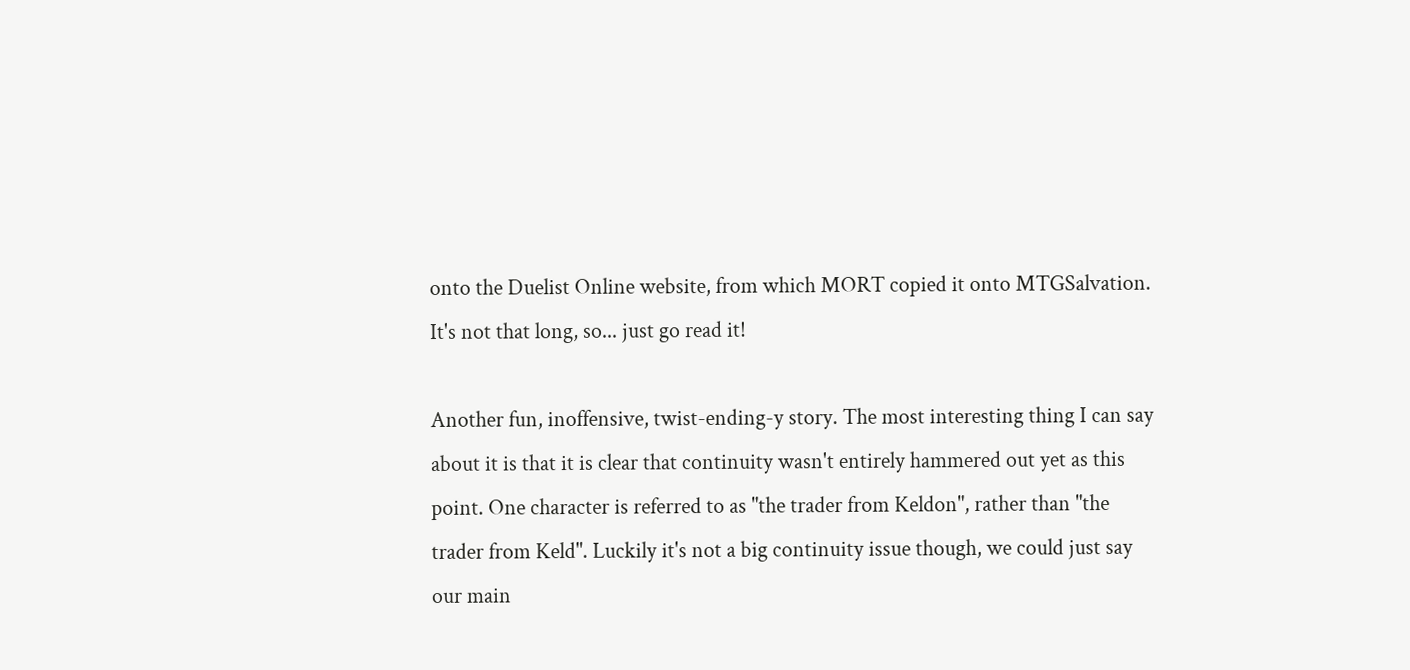onto the Duelist Online website, from which MORT copied it onto MTGSalvation. It's not that long, so... just go read it!

Another fun, inoffensive, twist-ending-y story. The most interesting thing I can say about it is that it is clear that continuity wasn't entirely hammered out yet as this point. One character is referred to as "the trader from Keldon", rather than "the trader from Keld". Luckily it's not a big continuity issue though, we could just say our main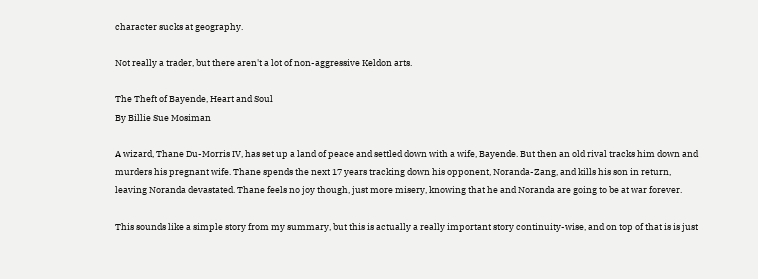character sucks at geography.

Not really a trader, but there aren't a lot of non-aggressive Keldon arts.

The Theft of Bayende, Heart and Soul
By Billie Sue Mosiman

A wizard, Thane Du-Morris IV, has set up a land of peace and settled down with a wife, Bayende. But then an old rival tracks him down and murders his pregnant wife. Thane spends the next 17 years tracking down his opponent, Noranda-Zang, and kills his son in return, leaving Noranda devastated. Thane feels no joy though, just more misery, knowing that he and Noranda are going to be at war forever.

This sounds like a simple story from my summary, but this is actually a really important story continuity-wise, and on top of that is is just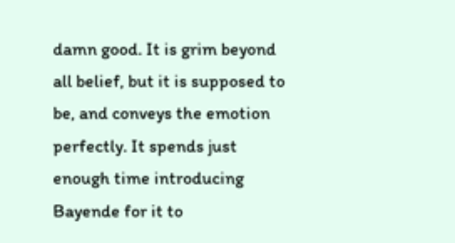damn good. It is grim beyond all belief, but it is supposed to be, and conveys the emotion perfectly. It spends just enough time introducing Bayende for it to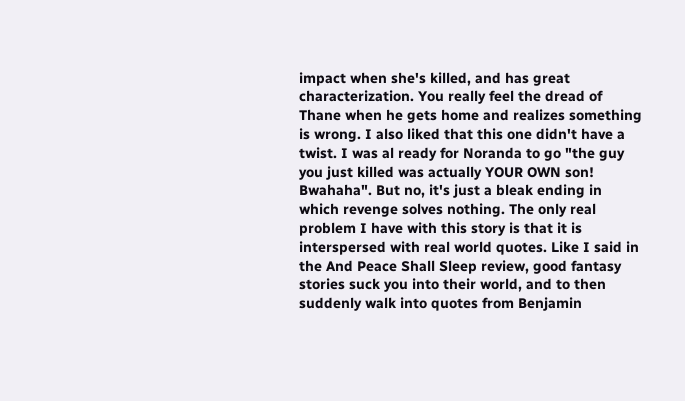impact when she's killed, and has great characterization. You really feel the dread of Thane when he gets home and realizes something is wrong. I also liked that this one didn't have a twist. I was al ready for Noranda to go "the guy you just killed was actually YOUR OWN son! Bwahaha". But no, it's just a bleak ending in which revenge solves nothing. The only real problem I have with this story is that it is interspersed with real world quotes. Like I said in the And Peace Shall Sleep review, good fantasy stories suck you into their world, and to then suddenly walk into quotes from Benjamin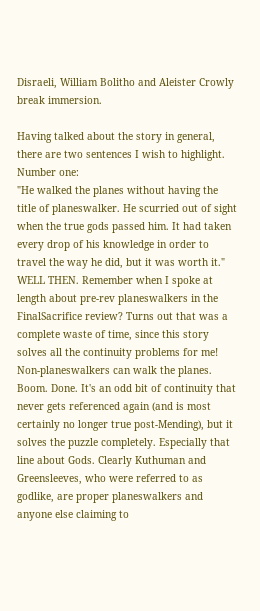Disraeli, William Bolitho and Aleister Crowly break immersion.

Having talked about the story in general, there are two sentences I wish to highlight. Number one:
"He walked the planes without having the title of planeswalker. He scurried out of sight when the true gods passed him. It had taken every drop of his knowledge in order to travel the way he did, but it was worth it."
WELL THEN. Remember when I spoke at length about pre-rev planeswalkers in the FinalSacrifice review? Turns out that was a complete waste of time, since this story solves all the continuity problems for me! Non-planeswalkers can walk the planes. Boom. Done. It's an odd bit of continuity that never gets referenced again (and is most certainly no longer true post-Mending), but it solves the puzzle completely. Especially that line about Gods. Clearly Kuthuman and Greensleeves, who were referred to as godlike, are proper planeswalkers and anyone else claiming to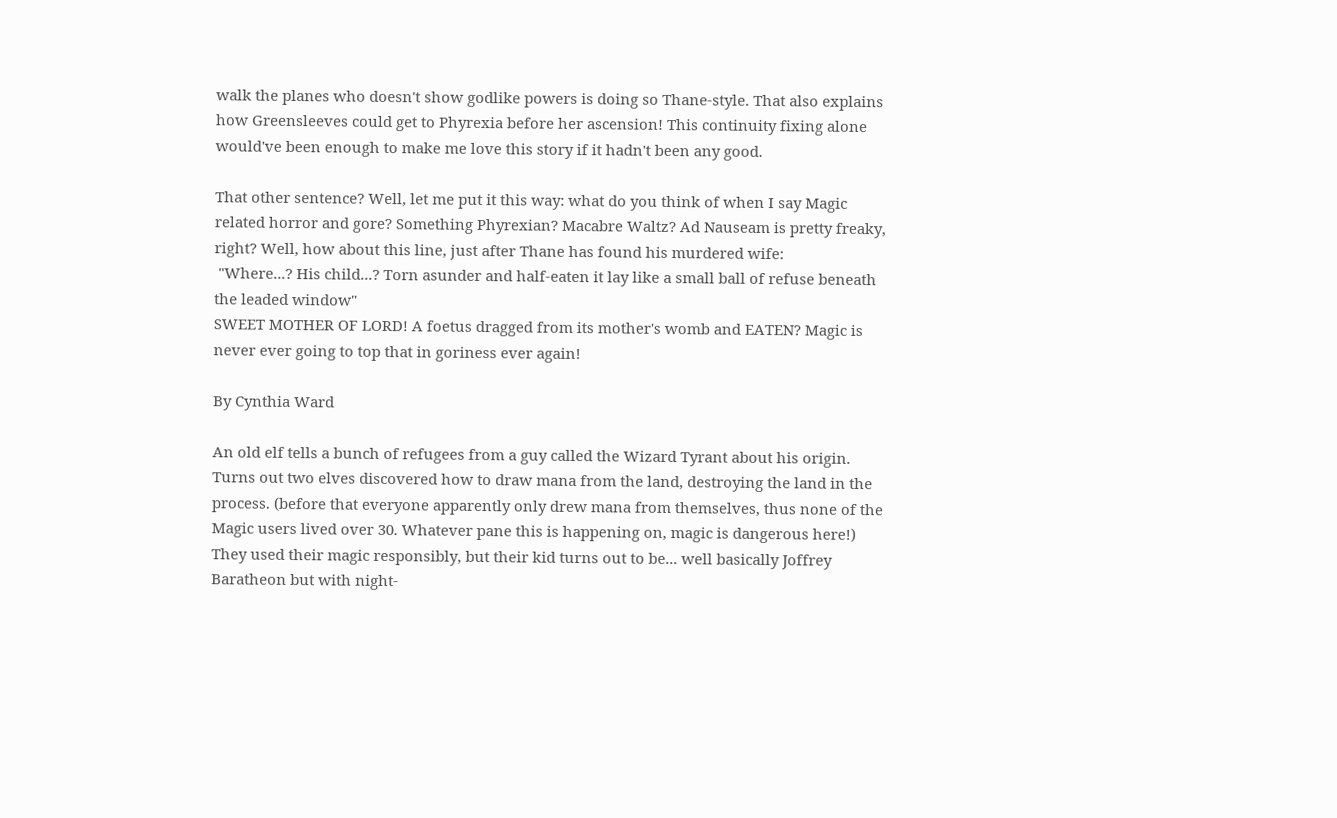walk the planes who doesn't show godlike powers is doing so Thane-style. That also explains how Greensleeves could get to Phyrexia before her ascension! This continuity fixing alone would've been enough to make me love this story if it hadn't been any good.

That other sentence? Well, let me put it this way: what do you think of when I say Magic related horror and gore? Something Phyrexian? Macabre Waltz? Ad Nauseam is pretty freaky, right? Well, how about this line, just after Thane has found his murdered wife:
 "Where...? His child...? Torn asunder and half-eaten it lay like a small ball of refuse beneath the leaded window"
SWEET MOTHER OF LORD! A foetus dragged from its mother's womb and EATEN? Magic is never ever going to top that in goriness ever again!

By Cynthia Ward

An old elf tells a bunch of refugees from a guy called the Wizard Tyrant about his origin. Turns out two elves discovered how to draw mana from the land, destroying the land in the process. (before that everyone apparently only drew mana from themselves, thus none of the Magic users lived over 30. Whatever pane this is happening on, magic is dangerous here!) They used their magic responsibly, but their kid turns out to be... well basically Joffrey Baratheon but with night-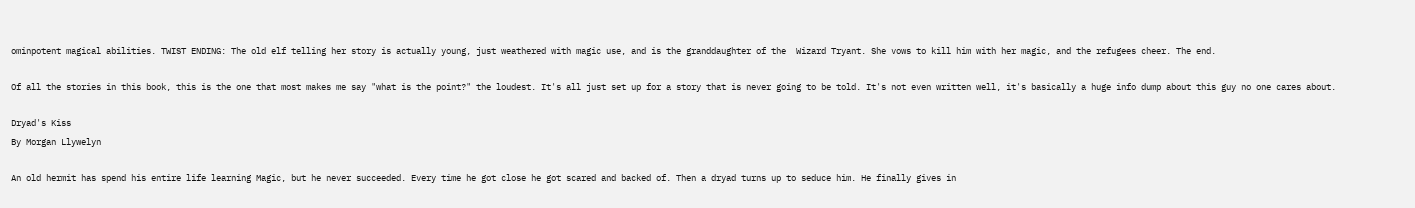ominpotent magical abilities. TWIST ENDING: The old elf telling her story is actually young, just weathered with magic use, and is the granddaughter of the  Wizard Tryant. She vows to kill him with her magic, and the refugees cheer. The end.

Of all the stories in this book, this is the one that most makes me say "what is the point?" the loudest. It's all just set up for a story that is never going to be told. It's not even written well, it's basically a huge info dump about this guy no one cares about.

Dryad's Kiss
By Morgan Llywelyn

An old hermit has spend his entire life learning Magic, but he never succeeded. Every time he got close he got scared and backed of. Then a dryad turns up to seduce him. He finally gives in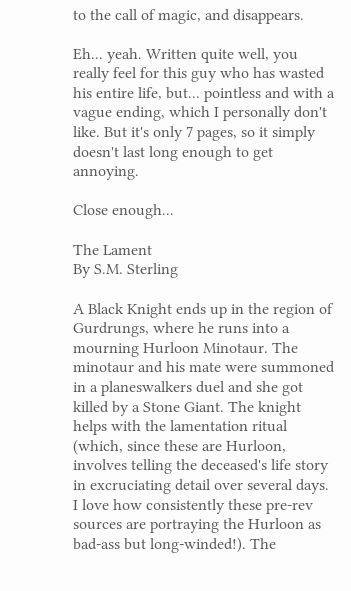to the call of magic, and disappears.

Eh... yeah. Written quite well, you really feel for this guy who has wasted his entire life, but... pointless and with a vague ending, which I personally don't like. But it's only 7 pages, so it simply doesn't last long enough to get annoying.

Close enough...

The Lament
By S.M. Sterling

A Black Knight ends up in the region of Gurdrungs, where he runs into a mourning Hurloon Minotaur. The minotaur and his mate were summoned in a planeswalkers duel and she got killed by a Stone Giant. The knight helps with the lamentation ritual (which, since these are Hurloon, involves telling the deceased's life story in excruciating detail over several days. I love how consistently these pre-rev sources are portraying the Hurloon as bad-ass but long-winded!). The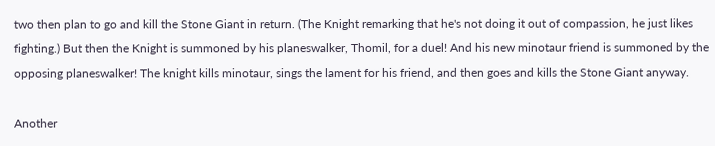two then plan to go and kill the Stone Giant in return. (The Knight remarking that he's not doing it out of compassion, he just likes fighting.) But then the Knight is summoned by his planeswalker, Thomil, for a duel! And his new minotaur friend is summoned by the opposing planeswalker! The knight kills minotaur, sings the lament for his friend, and then goes and kills the Stone Giant anyway.

Another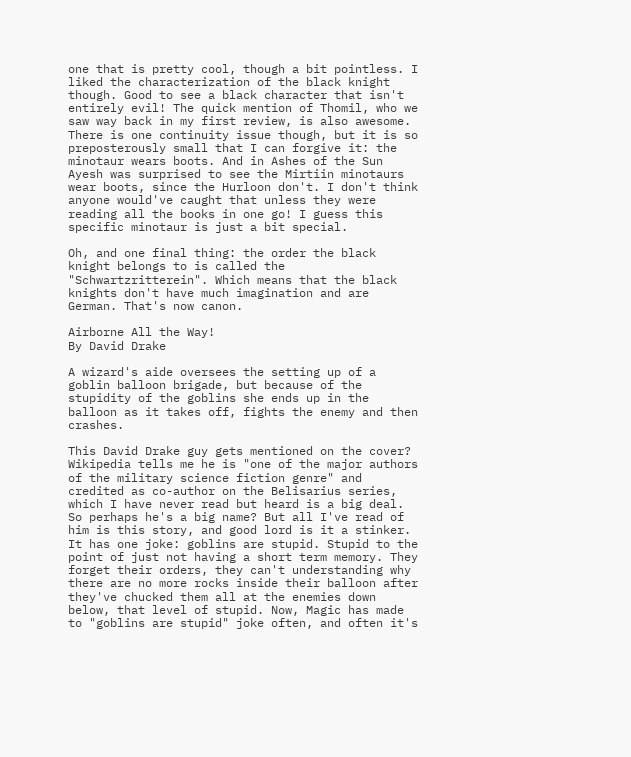one that is pretty cool, though a bit pointless. I liked the characterization of the black knight though. Good to see a black character that isn't entirely evil! The quick mention of Thomil, who we saw way back in my first review, is also awesome. There is one continuity issue though, but it is so preposterously small that I can forgive it: the minotaur wears boots. And in Ashes of the Sun Ayesh was surprised to see the Mirtiin minotaurs wear boots, since the Hurloon don't. I don't think anyone would've caught that unless they were reading all the books in one go! I guess this specific minotaur is just a bit special.

Oh, and one final thing: the order the black knight belongs to is called the "Schwartzritterein". Which means that the black knights don't have much imagination and are German. That's now canon.

Airborne All the Way!
By David Drake

A wizard's aide oversees the setting up of a goblin balloon brigade, but because of the stupidity of the goblins she ends up in the balloon as it takes off, fights the enemy and then crashes.

This David Drake guy gets mentioned on the cover? Wikipedia tells me he is "one of the major authors of the military science fiction genre" and credited as co-author on the Belisarius series, which I have never read but heard is a big deal. So perhaps he's a big name? But all I've read of him is this story, and good lord is it a stinker. It has one joke: goblins are stupid. Stupid to the point of just not having a short term memory. They forget their orders, they can't understanding why there are no more rocks inside their balloon after they've chucked them all at the enemies down below, that level of stupid. Now, Magic has made to "goblins are stupid" joke often, and often it's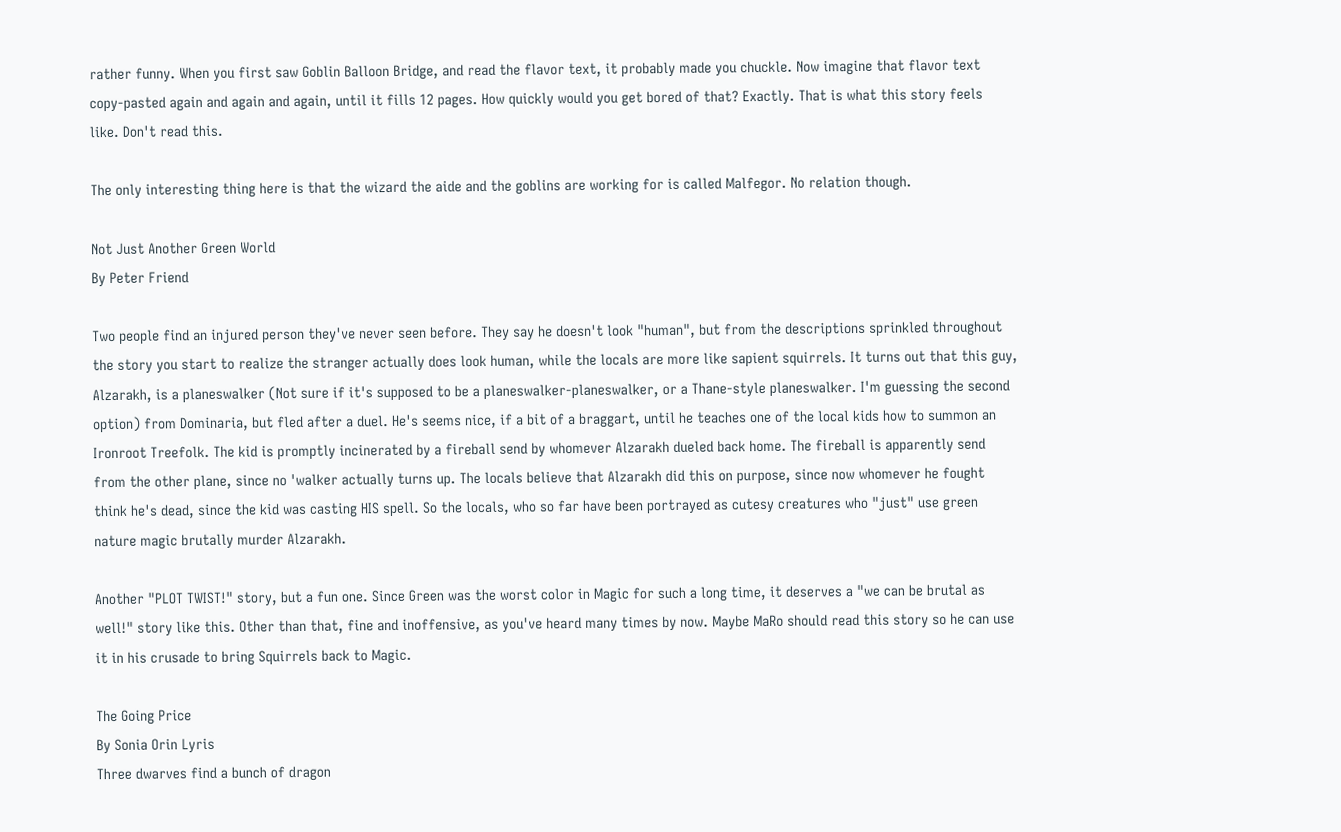rather funny. When you first saw Goblin Balloon Bridge, and read the flavor text, it probably made you chuckle. Now imagine that flavor text copy-pasted again and again and again, until it fills 12 pages. How quickly would you get bored of that? Exactly. That is what this story feels like. Don't read this.

The only interesting thing here is that the wizard the aide and the goblins are working for is called Malfegor. No relation though.

Not Just Another Green World
By Peter Friend

Two people find an injured person they've never seen before. They say he doesn't look "human", but from the descriptions sprinkled throughout the story you start to realize the stranger actually does look human, while the locals are more like sapient squirrels. It turns out that this guy, Alzarakh, is a planeswalker (Not sure if it's supposed to be a planeswalker-planeswalker, or a Thane-style planeswalker. I'm guessing the second option) from Dominaria, but fled after a duel. He's seems nice, if a bit of a braggart, until he teaches one of the local kids how to summon an Ironroot Treefolk. The kid is promptly incinerated by a fireball send by whomever Alzarakh dueled back home. The fireball is apparently send from the other plane, since no 'walker actually turns up. The locals believe that Alzarakh did this on purpose, since now whomever he fought think he's dead, since the kid was casting HIS spell. So the locals, who so far have been portrayed as cutesy creatures who "just" use green nature magic brutally murder Alzarakh.

Another "PLOT TWIST!" story, but a fun one. Since Green was the worst color in Magic for such a long time, it deserves a "we can be brutal as well!" story like this. Other than that, fine and inoffensive, as you've heard many times by now. Maybe MaRo should read this story so he can use it in his crusade to bring Squirrels back to Magic.

The Going Price
By Sonia Orin Lyris
Three dwarves find a bunch of dragon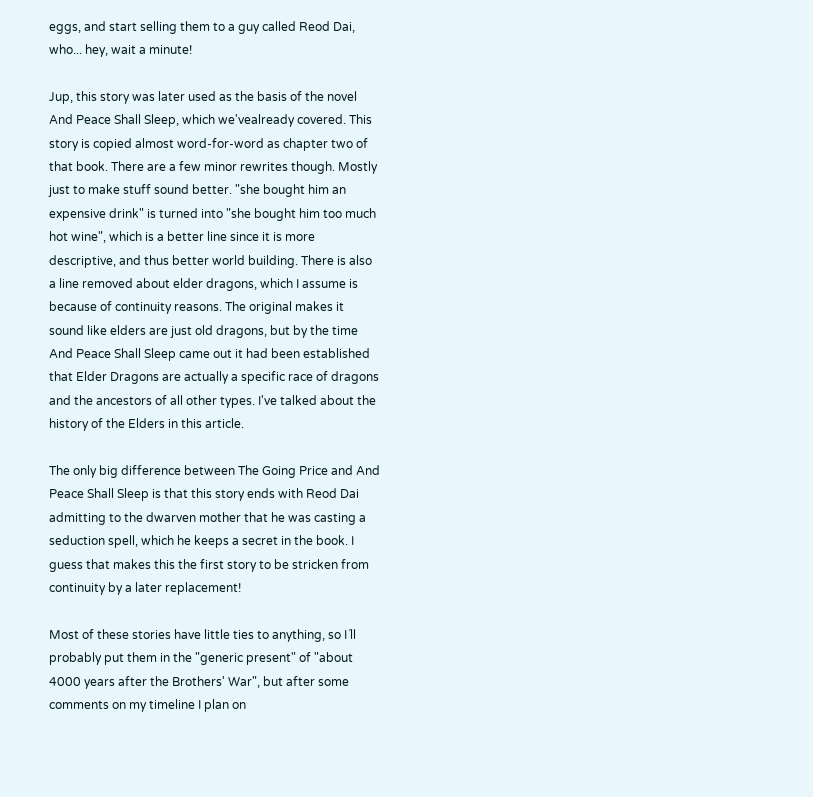eggs, and start selling them to a guy called Reod Dai, who... hey, wait a minute!

Jup, this story was later used as the basis of the novel And Peace Shall Sleep, which we'vealready covered. This story is copied almost word-for-word as chapter two of that book. There are a few minor rewrites though. Mostly just to make stuff sound better. "she bought him an expensive drink" is turned into "she bought him too much hot wine", which is a better line since it is more descriptive, and thus better world building. There is also a line removed about elder dragons, which I assume is because of continuity reasons. The original makes it sound like elders are just old dragons, but by the time And Peace Shall Sleep came out it had been established that Elder Dragons are actually a specific race of dragons and the ancestors of all other types. I've talked about the history of the Elders in this article.

The only big difference between The Going Price and And Peace Shall Sleep is that this story ends with Reod Dai admitting to the dwarven mother that he was casting a seduction spell, which he keeps a secret in the book. I guess that makes this the first story to be stricken from continuity by a later replacement!

Most of these stories have little ties to anything, so I´ll probably put them in the "generic present" of "about 4000 years after the Brothers' War", but after some comments on my timeline I plan on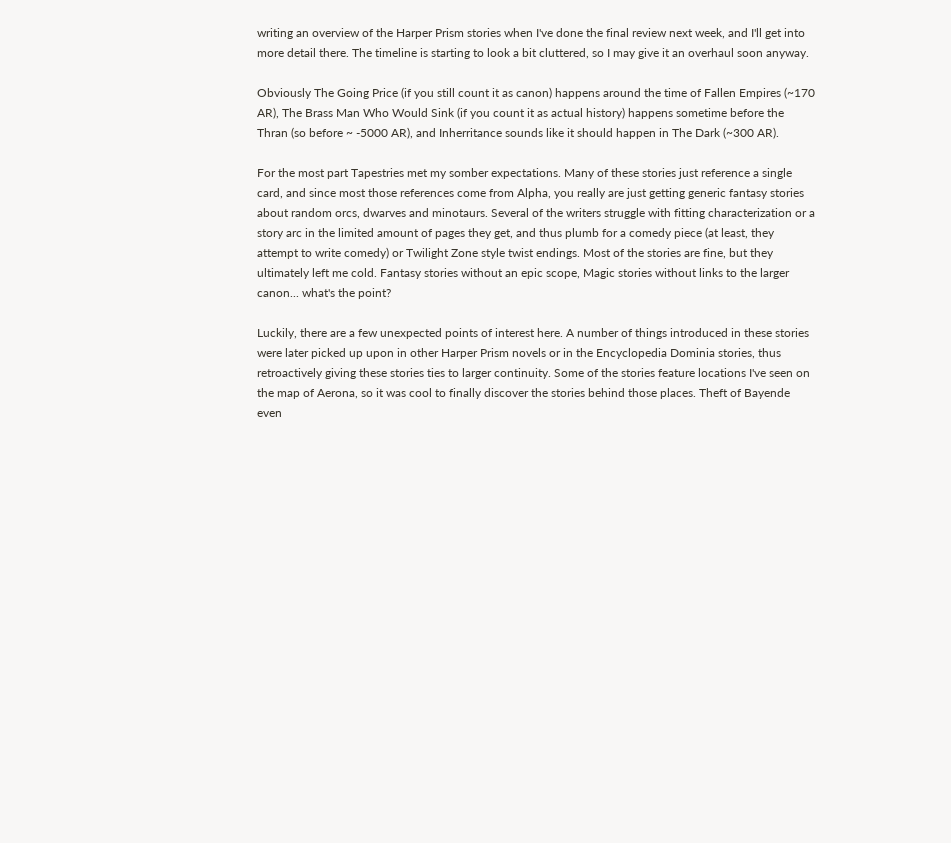writing an overview of the Harper Prism stories when I've done the final review next week, and I'll get into more detail there. The timeline is starting to look a bit cluttered, so I may give it an overhaul soon anyway.

Obviously The Going Price (if you still count it as canon) happens around the time of Fallen Empires (~170 AR), The Brass Man Who Would Sink (if you count it as actual history) happens sometime before the Thran (so before ~ -5000 AR), and Inherritance sounds like it should happen in The Dark (~300 AR).

For the most part Tapestries met my somber expectations. Many of these stories just reference a single card, and since most those references come from Alpha, you really are just getting generic fantasy stories about random orcs, dwarves and minotaurs. Several of the writers struggle with fitting characterization or a story arc in the limited amount of pages they get, and thus plumb for a comedy piece (at least, they attempt to write comedy) or Twilight Zone style twist endings. Most of the stories are fine, but they ultimately left me cold. Fantasy stories without an epic scope, Magic stories without links to the larger canon... what's the point?

Luckily, there are a few unexpected points of interest here. A number of things introduced in these stories were later picked up upon in other Harper Prism novels or in the Encyclopedia Dominia stories, thus retroactively giving these stories ties to larger continuity. Some of the stories feature locations I've seen on the map of Aerona, so it was cool to finally discover the stories behind those places. Theft of Bayende even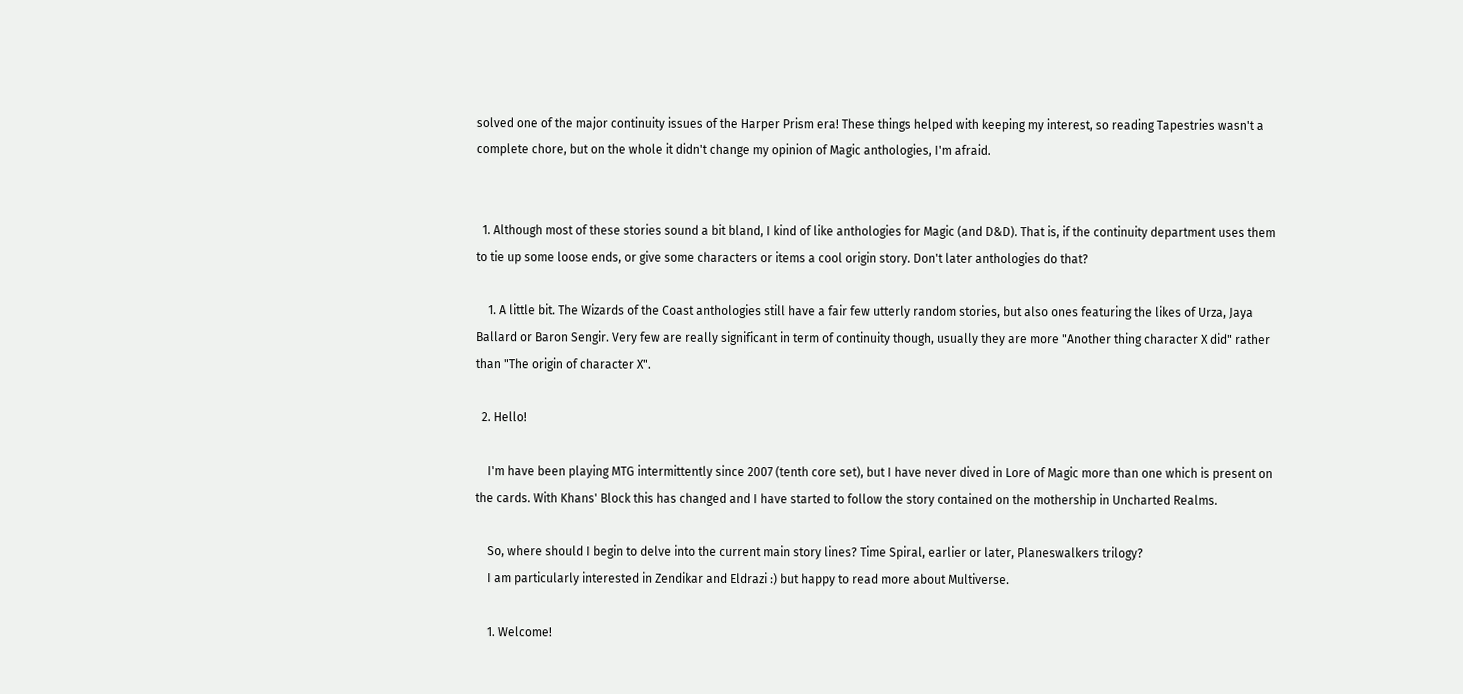solved one of the major continuity issues of the Harper Prism era! These things helped with keeping my interest, so reading Tapestries wasn't a complete chore, but on the whole it didn't change my opinion of Magic anthologies, I'm afraid.


  1. Although most of these stories sound a bit bland, I kind of like anthologies for Magic (and D&D). That is, if the continuity department uses them to tie up some loose ends, or give some characters or items a cool origin story. Don't later anthologies do that?

    1. A little bit. The Wizards of the Coast anthologies still have a fair few utterly random stories, but also ones featuring the likes of Urza, Jaya Ballard or Baron Sengir. Very few are really significant in term of continuity though, usually they are more "Another thing character X did" rather than "The origin of character X".

  2. Hello!

    I'm have been playing MTG intermittently since 2007 (tenth core set), but I have never dived in Lore of Magic more than one which is present on the cards. With Khans' Block this has changed and I have started to follow the story contained on the mothership in Uncharted Realms.

    So, where should I begin to delve into the current main story lines? Time Spiral, earlier or later, Planeswalkers trilogy?
    I am particularly interested in Zendikar and Eldrazi :) but happy to read more about Multiverse.

    1. Welcome!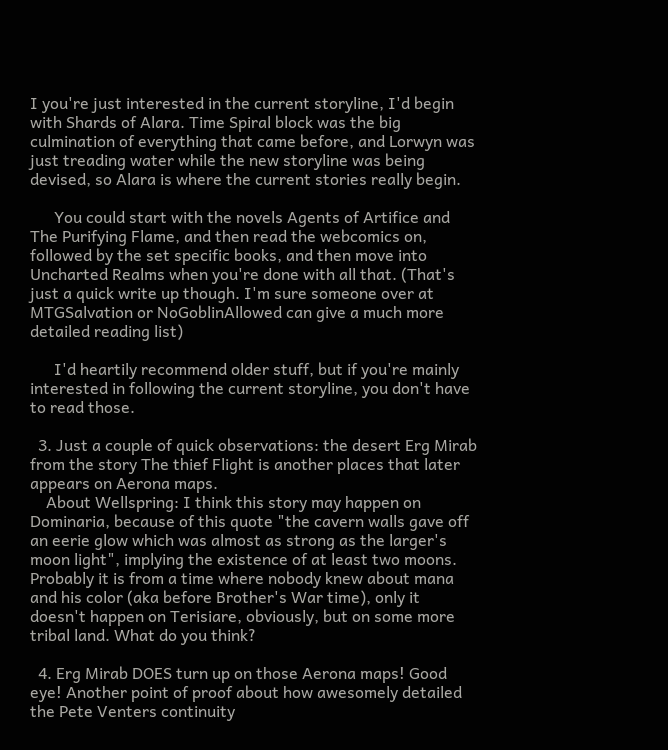I you're just interested in the current storyline, I'd begin with Shards of Alara. Time Spiral block was the big culmination of everything that came before, and Lorwyn was just treading water while the new storyline was being devised, so Alara is where the current stories really begin.

      You could start with the novels Agents of Artifice and The Purifying Flame, and then read the webcomics on, followed by the set specific books, and then move into Uncharted Realms when you're done with all that. (That's just a quick write up though. I'm sure someone over at MTGSalvation or NoGoblinAllowed can give a much more detailed reading list)

      I'd heartily recommend older stuff, but if you're mainly interested in following the current storyline, you don't have to read those.

  3. Just a couple of quick observations: the desert Erg Mirab from the story The thief Flight is another places that later appears on Aerona maps.
    About Wellspring: I think this story may happen on Dominaria, because of this quote "the cavern walls gave off an eerie glow which was almost as strong as the larger's moon light", implying the existence of at least two moons. Probably it is from a time where nobody knew about mana and his color (aka before Brother's War time), only it doesn't happen on Terisiare, obviously, but on some more tribal land. What do you think?

  4. Erg Mirab DOES turn up on those Aerona maps! Good eye! Another point of proof about how awesomely detailed the Pete Venters continuity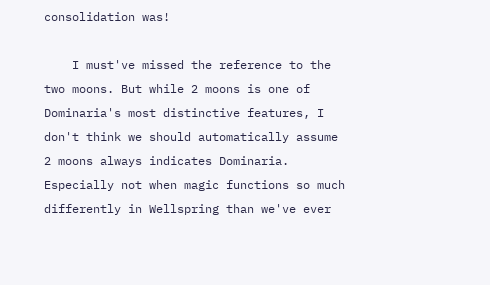consolidation was!

    I must've missed the reference to the two moons. But while 2 moons is one of Dominaria's most distinctive features, I don't think we should automatically assume 2 moons always indicates Dominaria. Especially not when magic functions so much differently in Wellspring than we've ever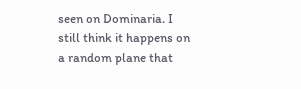seen on Dominaria. I still think it happens on a random plane that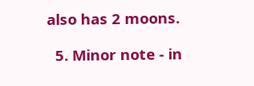also has 2 moons.

  5. Minor note - in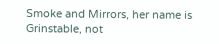Smoke and Mirrors, her name is Grinstable, not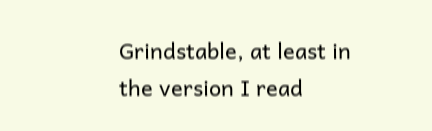Grindstable, at least in the version I read